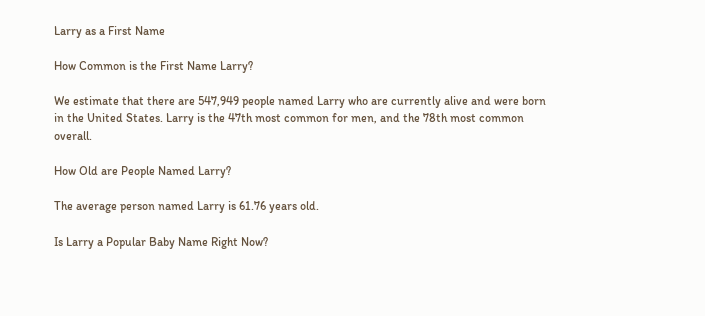Larry as a First Name

How Common is the First Name Larry?

We estimate that there are 547,949 people named Larry who are currently alive and were born in the United States. Larry is the 47th most common for men, and the 78th most common overall.

How Old are People Named Larry?

The average person named Larry is 61.76 years old.

Is Larry a Popular Baby Name Right Now?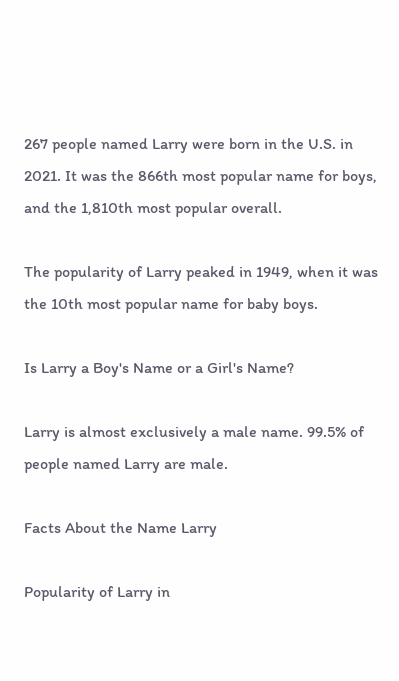267 people named Larry were born in the U.S. in 2021. It was the 866th most popular name for boys, and the 1,810th most popular overall.

The popularity of Larry peaked in 1949, when it was the 10th most popular name for baby boys.

Is Larry a Boy's Name or a Girl's Name?

Larry is almost exclusively a male name. 99.5% of people named Larry are male.

Facts About the Name Larry

Popularity of Larry in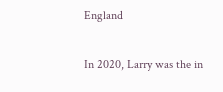England

In 2020, Larry was the in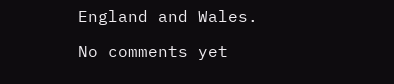England and Wales.

No comments yet